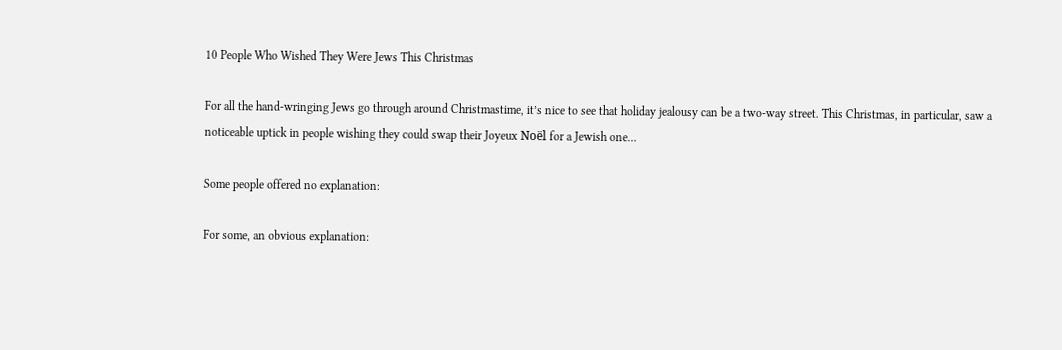10 People Who Wished They Were Jews This Christmas

For all the hand-wringing Jews go through around Christmastime, it’s nice to see that holiday jealousy can be a two-way street. This Christmas, in particular, saw a noticeable uptick in people wishing they could swap their Joyeux Noël for a Jewish one…

Some people offered no explanation:

For some, an obvious explanation: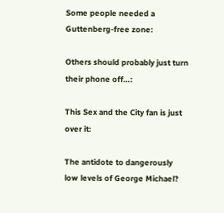Some people needed a Guttenberg-free zone:

Others should probably just turn their phone off…:

This Sex and the City fan is just over it:

The antidote to dangerously low levels of George Michael?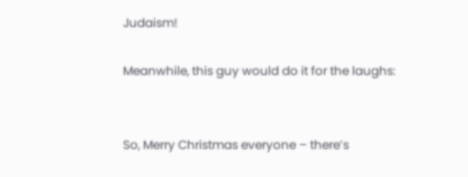Judaism!

Meanwhile, this guy would do it for the laughs:


So, Merry Christmas everyone – there’s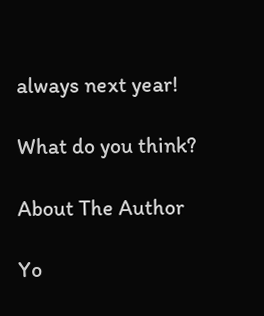always next year!

What do you think?

About The Author

Yo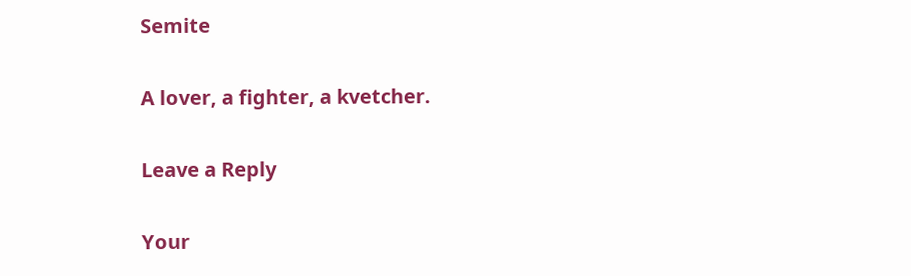Semite

A lover, a fighter, a kvetcher.

Leave a Reply

Your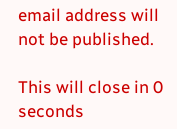email address will not be published.

This will close in 0 seconds